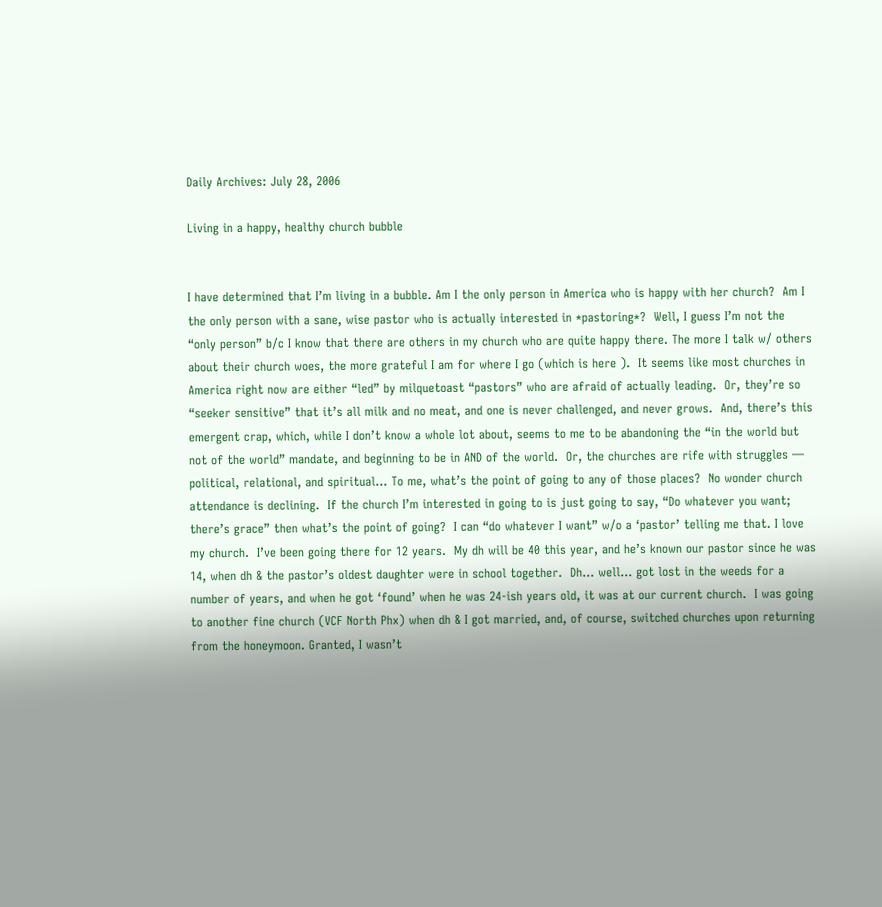Daily Archives: July 28, 2006

Living in a happy, healthy church bubble


I have determined that I’m living in a bubble. Am I the only person in America who is happy with her church?  Am I the only person with a sane, wise pastor who is actually interested in *pastoring*?  Well, I guess I’m not the “only person” b/c I know that there are others in my church who are quite happy there. The more I talk w/ others about their church woes, the more grateful I am for where I go (which is here ).  It seems like most churches in America right now are either “led” by milquetoast “pastors” who are afraid of actually leading.  Or, they’re so “seeker sensitive” that it’s all milk and no meat, and one is never challenged, and never grows.  And, there’s this emergent crap, which, while I don’t know a whole lot about, seems to me to be abandoning the “in the world but not of the world” mandate, and beginning to be in AND of the world.  Or, the churches are rife with struggles — political, relational, and spiritual… To me, what’s the point of going to any of those places?  No wonder church attendance is declining.  If the church I’m interested in going to is just going to say, “Do whatever you want;  there’s grace” then what’s the point of going?  I can “do whatever I want” w/o a ‘pastor’ telling me that. I love my church.  I’ve been going there for 12 years.  My dh will be 40 this year, and he’s known our pastor since he was 14, when dh & the pastor’s oldest daughter were in school together.  Dh… well… got lost in the weeds for a number of years, and when he got ‘found’ when he was 24-ish years old, it was at our current church.  I was going to another fine church (VCF North Phx) when dh & I got married, and, of course, switched churches upon returning from the honeymoon. Granted, I wasn’t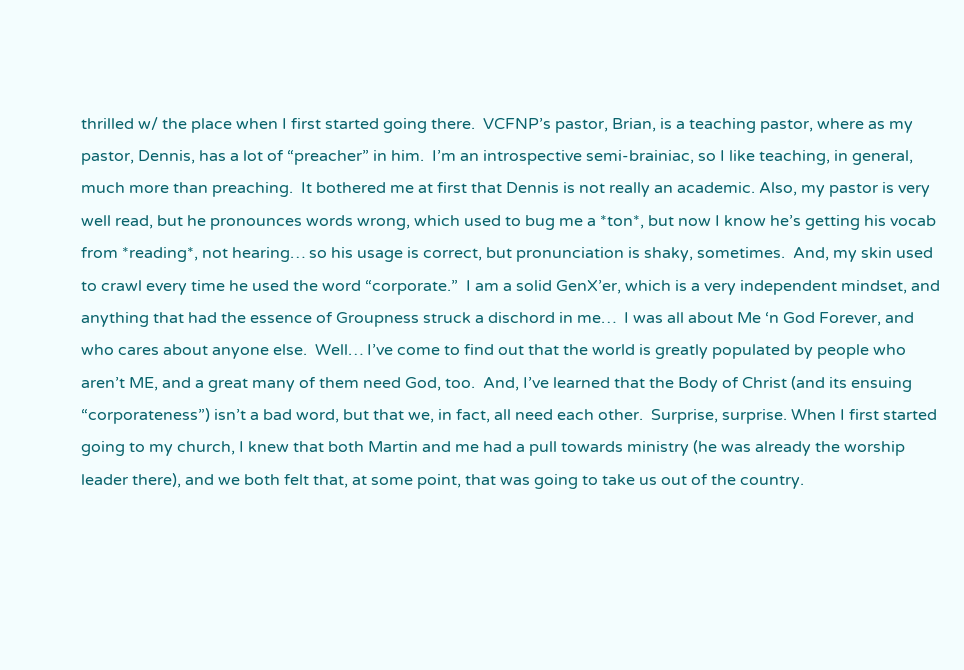thrilled w/ the place when I first started going there.  VCFNP’s pastor, Brian, is a teaching pastor, where as my pastor, Dennis, has a lot of “preacher” in him.  I’m an introspective semi-brainiac, so I like teaching, in general, much more than preaching.  It bothered me at first that Dennis is not really an academic. Also, my pastor is very well read, but he pronounces words wrong, which used to bug me a *ton*, but now I know he’s getting his vocab from *reading*, not hearing… so his usage is correct, but pronunciation is shaky, sometimes.  And, my skin used to crawl every time he used the word “corporate.”  I am a solid GenX’er, which is a very independent mindset, and anything that had the essence of Groupness struck a dischord in me…  I was all about Me ‘n God Forever, and who cares about anyone else.  Well… I’ve come to find out that the world is greatly populated by people who aren’t ME, and a great many of them need God, too.  And, I’ve learned that the Body of Christ (and its ensuing “corporateness”) isn’t a bad word, but that we, in fact, all need each other.  Surprise, surprise. When I first started going to my church, I knew that both Martin and me had a pull towards ministry (he was already the worship leader there), and we both felt that, at some point, that was going to take us out of the country.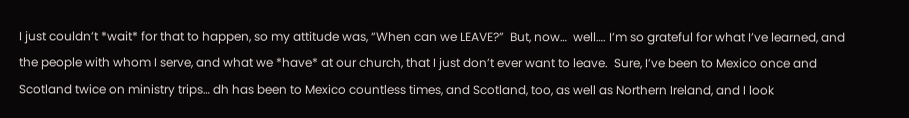I just couldn’t *wait* for that to happen, so my attitude was, “When can we LEAVE?”  But, now…  well…. I’m so grateful for what I’ve learned, and the people with whom I serve, and what we *have* at our church, that I just don’t ever want to leave.  Sure, I’ve been to Mexico once and Scotland twice on ministry trips… dh has been to Mexico countless times, and Scotland, too, as well as Northern Ireland, and I look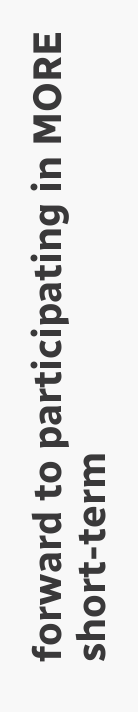forward to participating in MORE short-term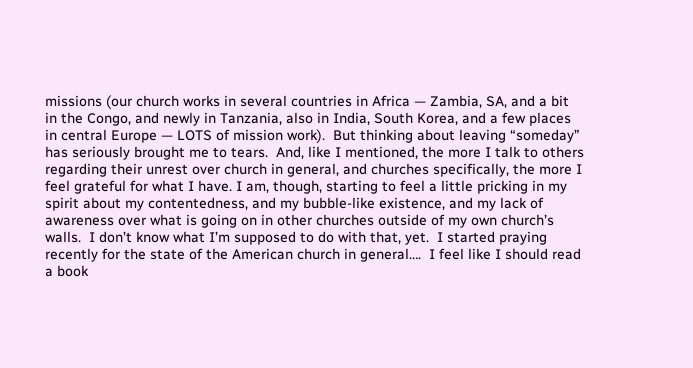missions (our church works in several countries in Africa — Zambia, SA, and a bit in the Congo, and newly in Tanzania, also in India, South Korea, and a few places in central Europe — LOTS of mission work).  But thinking about leaving “someday” has seriously brought me to tears.  And, like I mentioned, the more I talk to others regarding their unrest over church in general, and churches specifically, the more I feel grateful for what I have. I am, though, starting to feel a little pricking in my spirit about my contentedness, and my bubble-like existence, and my lack of awareness over what is going on in other churches outside of my own church’s walls.  I don’t know what I’m supposed to do with that, yet.  I started praying recently for the state of the American church in general….  I feel like I should read a book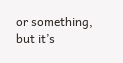or something, but it’s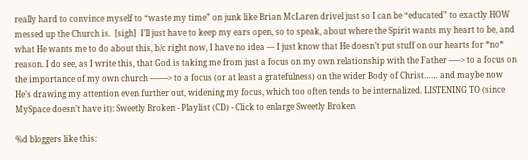really hard to convince myself to “waste my time” on junk like Brian McLaren drivel just so I can be “educated” to exactly HOW messed up the Church is.  [sigh]  I’ll just have to keep my ears open, so to speak, about where the Spirit wants my heart to be, and what He wants me to do about this, b/c right now, I have no idea — I just know that He doesn’t put stuff on our hearts for *no* reason. I do see, as I write this, that God is taking me from just a focus on my own relationship with the Father —–> to a focus on the importance of my own church ——-> to a focus (or at least a gratefulness) on the wider Body of Christ…… and maybe now He’s drawing my attention even further out, widening my focus, which too often tends to be internalized. LISTENING TO (since MySpace doesn’t have it): Sweetly Broken - Playlist (CD) - Click to enlarge Sweetly Broken

%d bloggers like this: